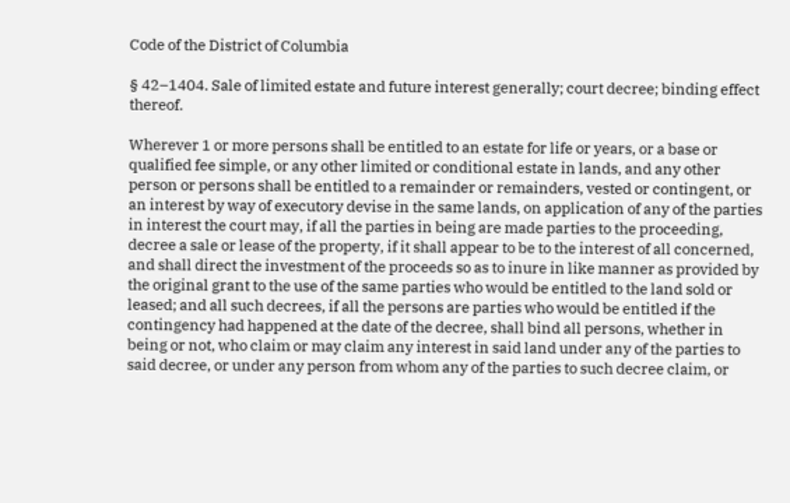Code of the District of Columbia

§ 42–1404. Sale of limited estate and future interest generally; court decree; binding effect thereof.

Wherever 1 or more persons shall be entitled to an estate for life or years, or a base or qualified fee simple, or any other limited or conditional estate in lands, and any other person or persons shall be entitled to a remainder or remainders, vested or contingent, or an interest by way of executory devise in the same lands, on application of any of the parties in interest the court may, if all the parties in being are made parties to the proceeding, decree a sale or lease of the property, if it shall appear to be to the interest of all concerned, and shall direct the investment of the proceeds so as to inure in like manner as provided by the original grant to the use of the same parties who would be entitled to the land sold or leased; and all such decrees, if all the persons are parties who would be entitled if the contingency had happened at the date of the decree, shall bind all persons, whether in being or not, who claim or may claim any interest in said land under any of the parties to said decree, or under any person from whom any of the parties to such decree claim, or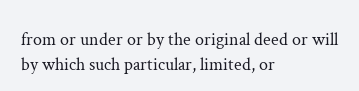from or under or by the original deed or will by which such particular, limited, or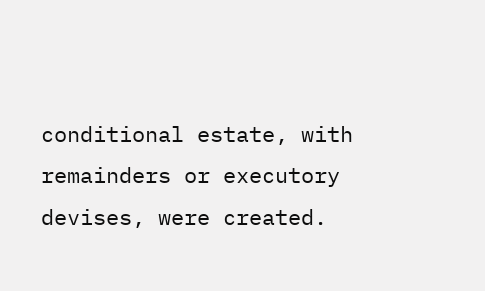conditional estate, with remainders or executory devises, were created.